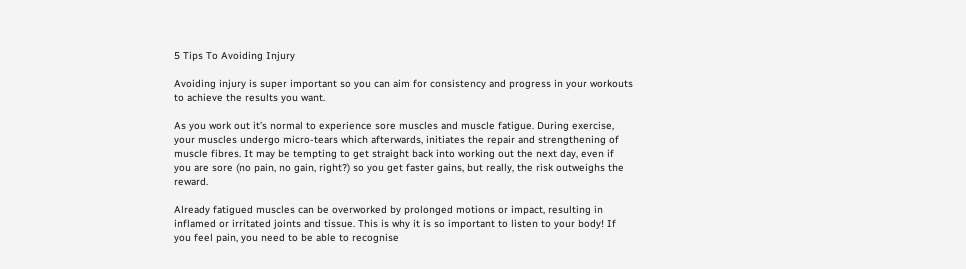5 Tips To Avoiding Injury

Avoiding injury is super important so you can aim for consistency and progress in your workouts to achieve the results you want.

As you work out it’s normal to experience sore muscles and muscle fatigue. During exercise, your muscles undergo micro-tears which afterwards, initiates the repair and strengthening of muscle fibres. It may be tempting to get straight back into working out the next day, even if you are sore (no pain, no gain, right?) so you get faster gains, but really, the risk outweighs the reward.

Already fatigued muscles can be overworked by prolonged motions or impact, resulting in inflamed or irritated joints and tissue. This is why it is so important to listen to your body! If you feel pain, you need to be able to recognise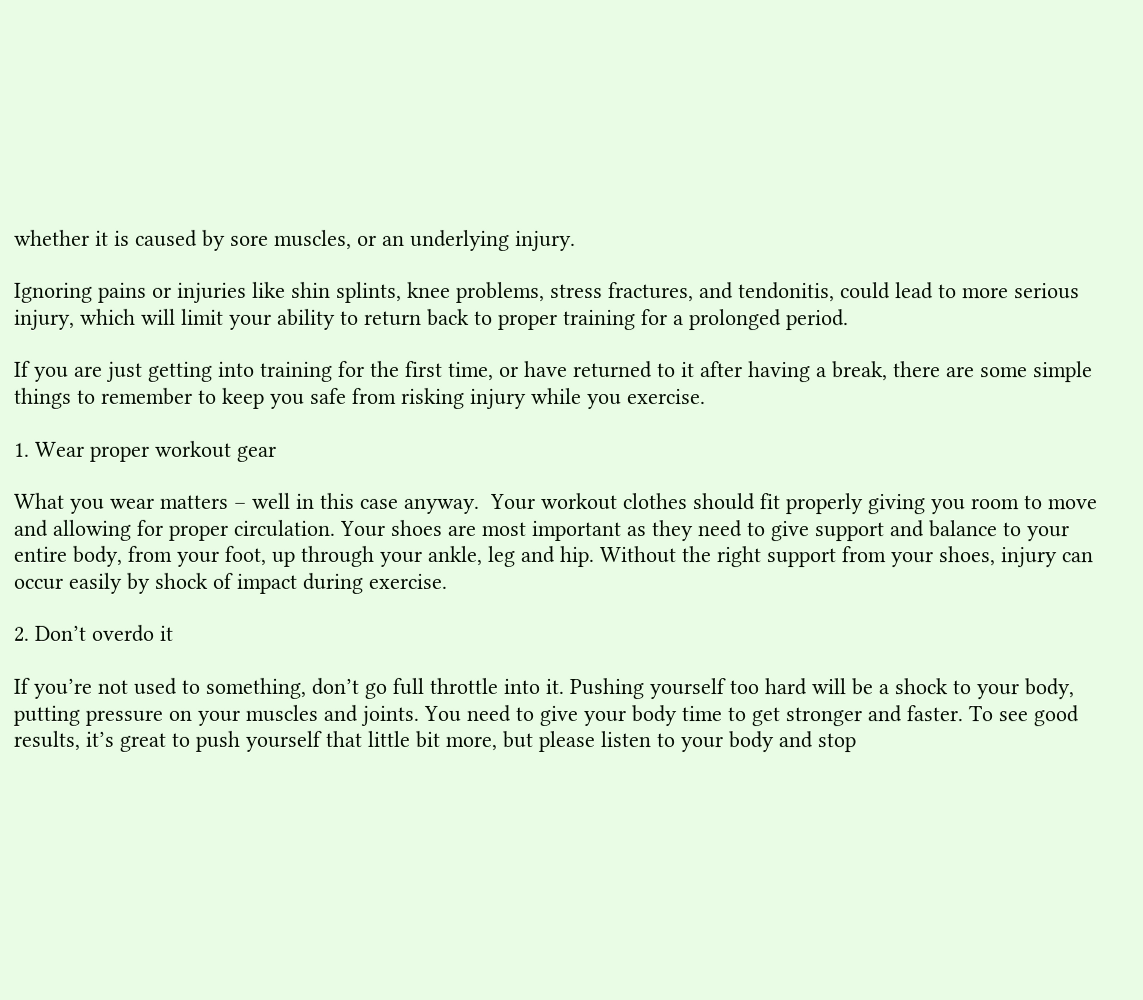whether it is caused by sore muscles, or an underlying injury.

Ignoring pains or injuries like shin splints, knee problems, stress fractures, and tendonitis, could lead to more serious injury, which will limit your ability to return back to proper training for a prolonged period.

If you are just getting into training for the first time, or have returned to it after having a break, there are some simple things to remember to keep you safe from risking injury while you exercise.

1. Wear proper workout gear

What you wear matters – well in this case anyway.  Your workout clothes should fit properly giving you room to move and allowing for proper circulation. Your shoes are most important as they need to give support and balance to your entire body, from your foot, up through your ankle, leg and hip. Without the right support from your shoes, injury can occur easily by shock of impact during exercise.

2. Don’t overdo it

If you’re not used to something, don’t go full throttle into it. Pushing yourself too hard will be a shock to your body, putting pressure on your muscles and joints. You need to give your body time to get stronger and faster. To see good results, it’s great to push yourself that little bit more, but please listen to your body and stop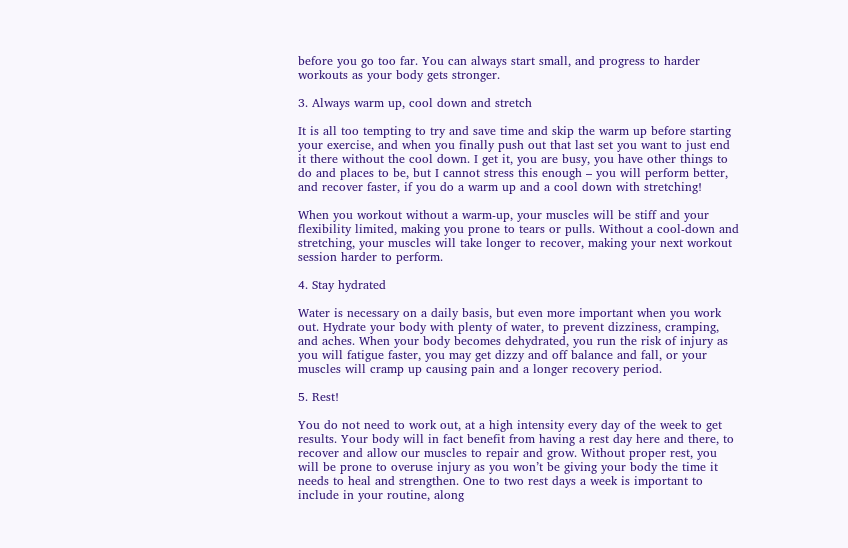before you go too far. You can always start small, and progress to harder workouts as your body gets stronger.

3. Always warm up, cool down and stretch

It is all too tempting to try and save time and skip the warm up before starting your exercise, and when you finally push out that last set you want to just end it there without the cool down. I get it, you are busy, you have other things to do and places to be, but I cannot stress this enough – you will perform better, and recover faster, if you do a warm up and a cool down with stretching!

When you workout without a warm-up, your muscles will be stiff and your flexibility limited, making you prone to tears or pulls. Without a cool-down and stretching, your muscles will take longer to recover, making your next workout session harder to perform.

4. Stay hydrated

Water is necessary on a daily basis, but even more important when you work out. Hydrate your body with plenty of water, to prevent dizziness, cramping, and aches. When your body becomes dehydrated, you run the risk of injury as you will fatigue faster, you may get dizzy and off balance and fall, or your muscles will cramp up causing pain and a longer recovery period.

5. Rest!

You do not need to work out, at a high intensity every day of the week to get results. Your body will in fact benefit from having a rest day here and there, to recover and allow our muscles to repair and grow. Without proper rest, you will be prone to overuse injury as you won’t be giving your body the time it needs to heal and strengthen. One to two rest days a week is important to include in your routine, along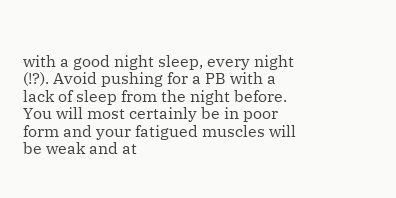with a good night sleep, every night (!?). Avoid pushing for a PB with a lack of sleep from the night before. You will most certainly be in poor form and your fatigued muscles will be weak and at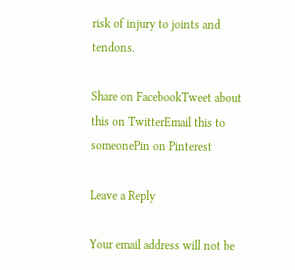risk of injury to joints and tendons.

Share on FacebookTweet about this on TwitterEmail this to someonePin on Pinterest

Leave a Reply

Your email address will not be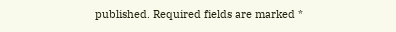published. Required fields are marked *